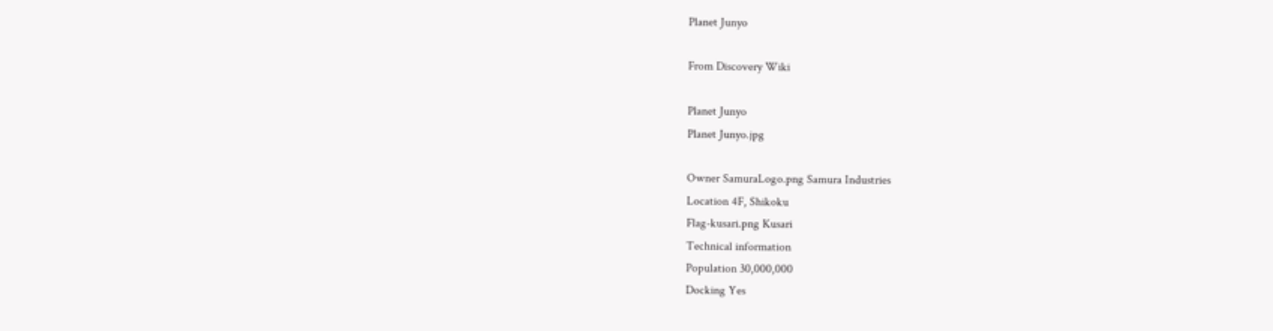Planet Junyo

From Discovery Wiki

Planet Junyo
Planet Junyo.jpg

Owner SamuraLogo.png Samura Industries
Location 4F, Shikoku
Flag-kusari.png Kusari
Technical information
Population 30,000,000
Docking Yes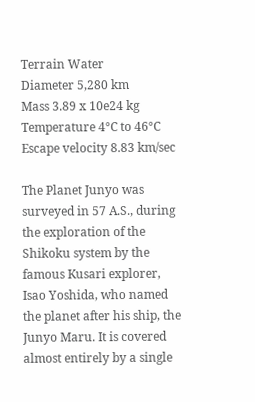Terrain Water
Diameter 5,280 km
Mass 3.89 x 10e24 kg
Temperature 4°C to 46°C
Escape velocity 8.83 km/sec

The Planet Junyo was surveyed in 57 A.S., during the exploration of the Shikoku system by the famous Kusari explorer, Isao Yoshida, who named the planet after his ship, the Junyo Maru. It is covered almost entirely by a single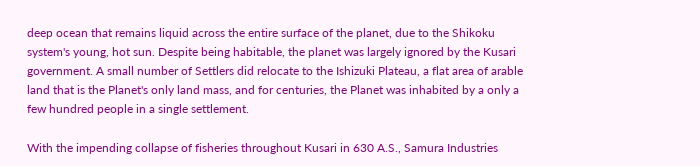deep ocean that remains liquid across the entire surface of the planet, due to the Shikoku system's young, hot sun. Despite being habitable, the planet was largely ignored by the Kusari government. A small number of Settlers did relocate to the Ishizuki Plateau, a flat area of arable land that is the Planet's only land mass, and for centuries, the Planet was inhabited by a only a few hundred people in a single settlement.

With the impending collapse of fisheries throughout Kusari in 630 A.S., Samura Industries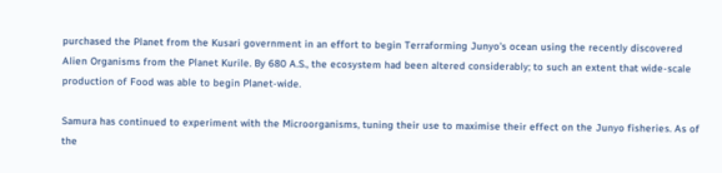purchased the Planet from the Kusari government in an effort to begin Terraforming Junyo's ocean using the recently discovered Alien Organisms from the Planet Kurile. By 680 A.S., the ecosystem had been altered considerably; to such an extent that wide-scale production of Food was able to begin Planet-wide.

Samura has continued to experiment with the Microorganisms, tuning their use to maximise their effect on the Junyo fisheries. As of the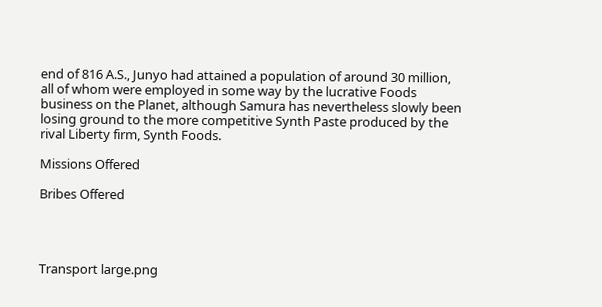end of 816 A.S., Junyo had attained a population of around 30 million, all of whom were employed in some way by the lucrative Foods business on the Planet, although Samura has nevertheless slowly been losing ground to the more competitive Synth Paste produced by the rival Liberty firm, Synth Foods.

Missions Offered

Bribes Offered




Transport large.png